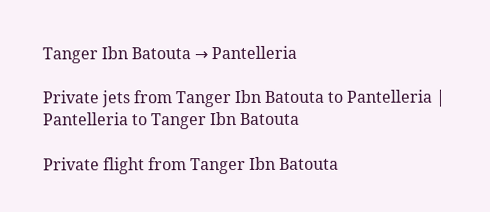Tanger Ibn Batouta → Pantelleria

Private jets from Tanger Ibn Batouta to Pantelleria | Pantelleria to Tanger Ibn Batouta

Private flight from Tanger Ibn Batouta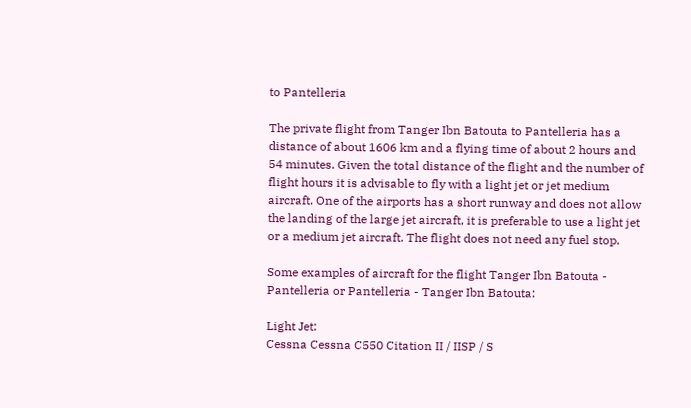to Pantelleria

The private flight from Tanger Ibn Batouta to Pantelleria has a distance of about 1606 km and a flying time of about 2 hours and 54 minutes. Given the total distance of the flight and the number of flight hours it is advisable to fly with a light jet or jet medium aircraft. One of the airports has a short runway and does not allow the landing of the large jet aircraft, it is preferable to use a light jet or a medium jet aircraft. The flight does not need any fuel stop.

Some examples of aircraft for the flight Tanger Ibn Batouta - Pantelleria or Pantelleria - Tanger Ibn Batouta:

Light Jet:
Cessna Cessna C550 Citation II / IISP / S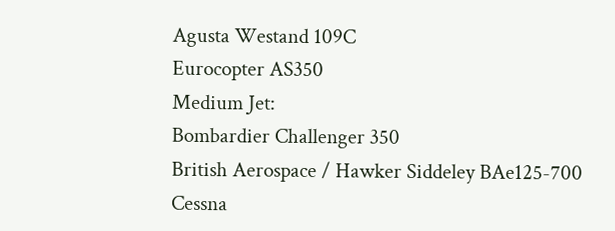Agusta Westand 109C
Eurocopter AS350
Medium Jet:
Bombardier Challenger 350
British Aerospace / Hawker Siddeley BAe125-700
Cessna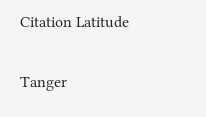Citation Latitude

Tanger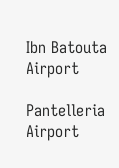Ibn Batouta Airport

Pantelleria Airport